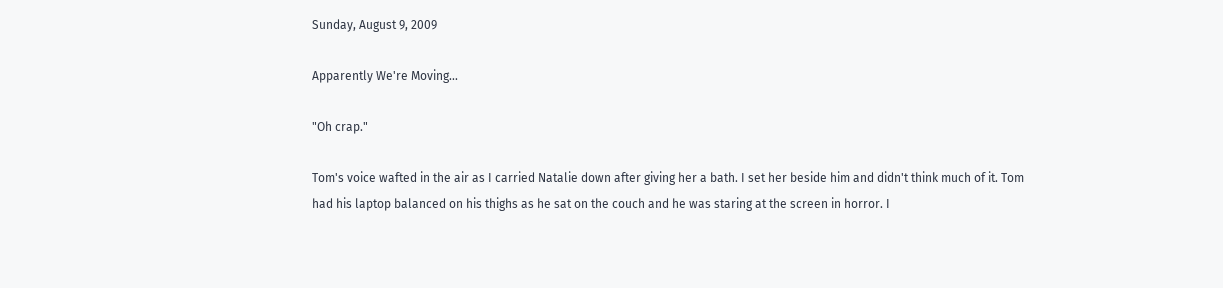Sunday, August 9, 2009

Apparently We're Moving...

"Oh crap."

Tom's voice wafted in the air as I carried Natalie down after giving her a bath. I set her beside him and didn't think much of it. Tom had his laptop balanced on his thighs as he sat on the couch and he was staring at the screen in horror. I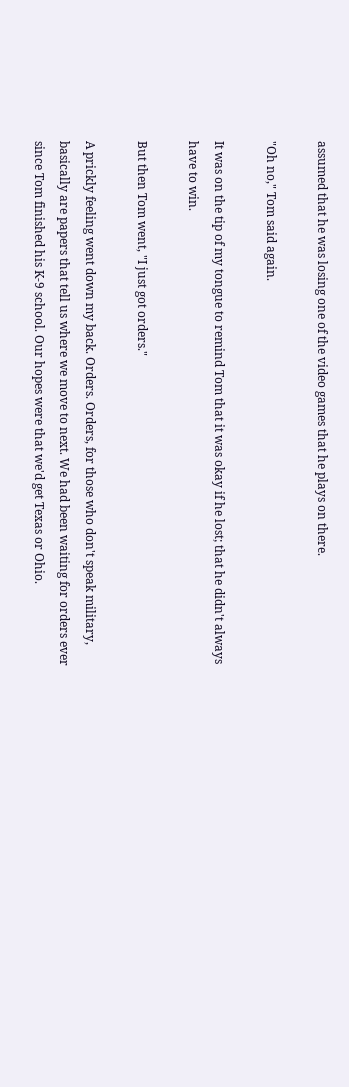assumed that he was losing one of the video games that he plays on there.

"Oh no," Tom said again.

It was on the tip of my tongue to remind Tom that it was okay if he lost; that he didn't always have to win.

But then Tom went, "I just got orders."

A prickly feeling went down my back. Orders. Orders, for those who don't speak military, basically are papers that tell us where we move to next. We had been waiting for orders ever since Tom finished his K-9 school. Our hopes were that we'd get Texas or Ohio.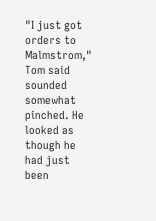"I just got orders to Malmstrom," Tom said sounded somewhat pinched. He looked as though he had just been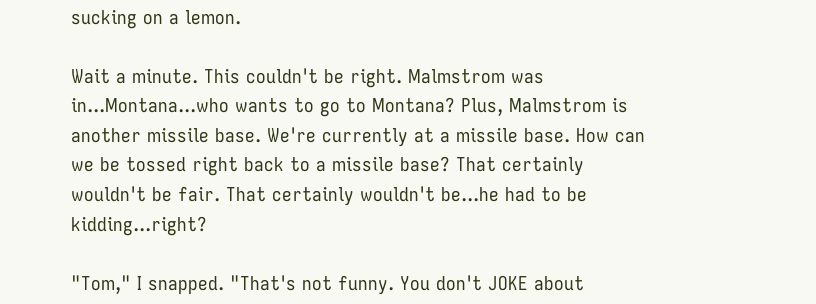sucking on a lemon.

Wait a minute. This couldn't be right. Malmstrom was in...Montana...who wants to go to Montana? Plus, Malmstrom is another missile base. We're currently at a missile base. How can we be tossed right back to a missile base? That certainly wouldn't be fair. That certainly wouldn't be...he had to be kidding...right?

"Tom," I snapped. "That's not funny. You don't JOKE about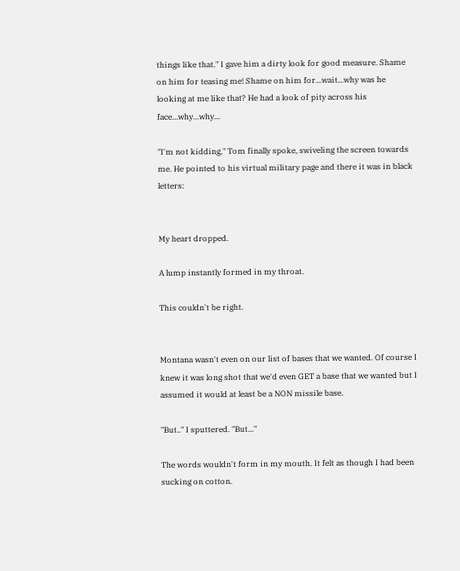things like that." I gave him a dirty look for good measure. Shame on him for teasing me! Shame on him for...wait...why was he looking at me like that? He had a look of pity across his face...why...why...

"I'm not kidding," Tom finally spoke, swiveling the screen towards me. He pointed to his virtual military page and there it was in black letters:


My heart dropped.

A lump instantly formed in my throat.

This couldn't be right.


Montana wasn't even on our list of bases that we wanted. Of course I knew it was long shot that we'd even GET a base that we wanted but I assumed it would at least be a NON missile base.

"But.." I sputtered. "But..."

The words wouldn't form in my mouth. It felt as though I had been sucking on cotton.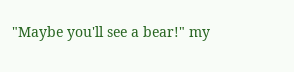"Maybe you'll see a bear!" my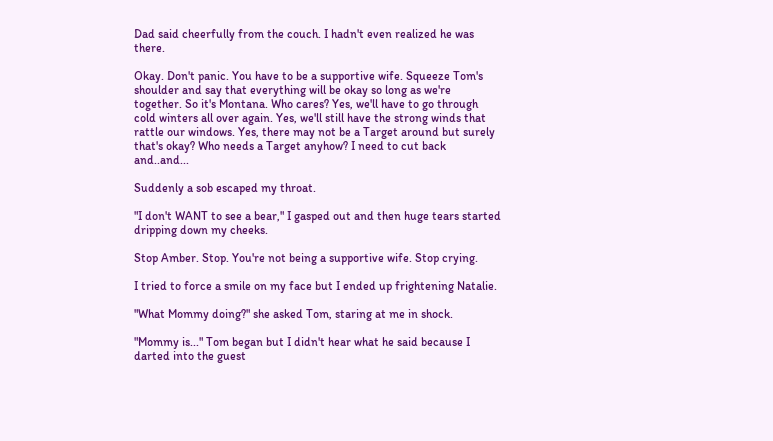Dad said cheerfully from the couch. I hadn't even realized he was there.

Okay. Don't panic. You have to be a supportive wife. Squeeze Tom's shoulder and say that everything will be okay so long as we're together. So it's Montana. Who cares? Yes, we'll have to go through cold winters all over again. Yes, we'll still have the strong winds that rattle our windows. Yes, there may not be a Target around but surely that's okay? Who needs a Target anyhow? I need to cut back and..and...

Suddenly a sob escaped my throat.

"I don't WANT to see a bear," I gasped out and then huge tears started dripping down my cheeks.

Stop Amber. Stop. You're not being a supportive wife. Stop crying.

I tried to force a smile on my face but I ended up frightening Natalie.

"What Mommy doing?" she asked Tom, staring at me in shock.

"Mommy is..." Tom began but I didn't hear what he said because I darted into the guest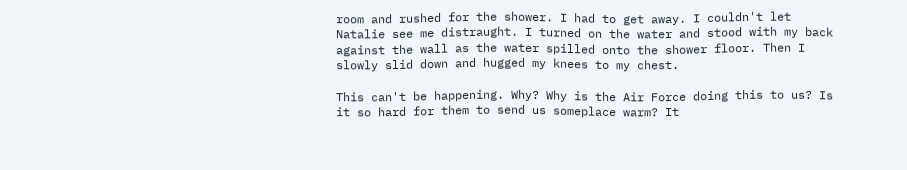room and rushed for the shower. I had to get away. I couldn't let Natalie see me distraught. I turned on the water and stood with my back against the wall as the water spilled onto the shower floor. Then I slowly slid down and hugged my knees to my chest.

This can't be happening. Why? Why is the Air Force doing this to us? Is it so hard for them to send us someplace warm? It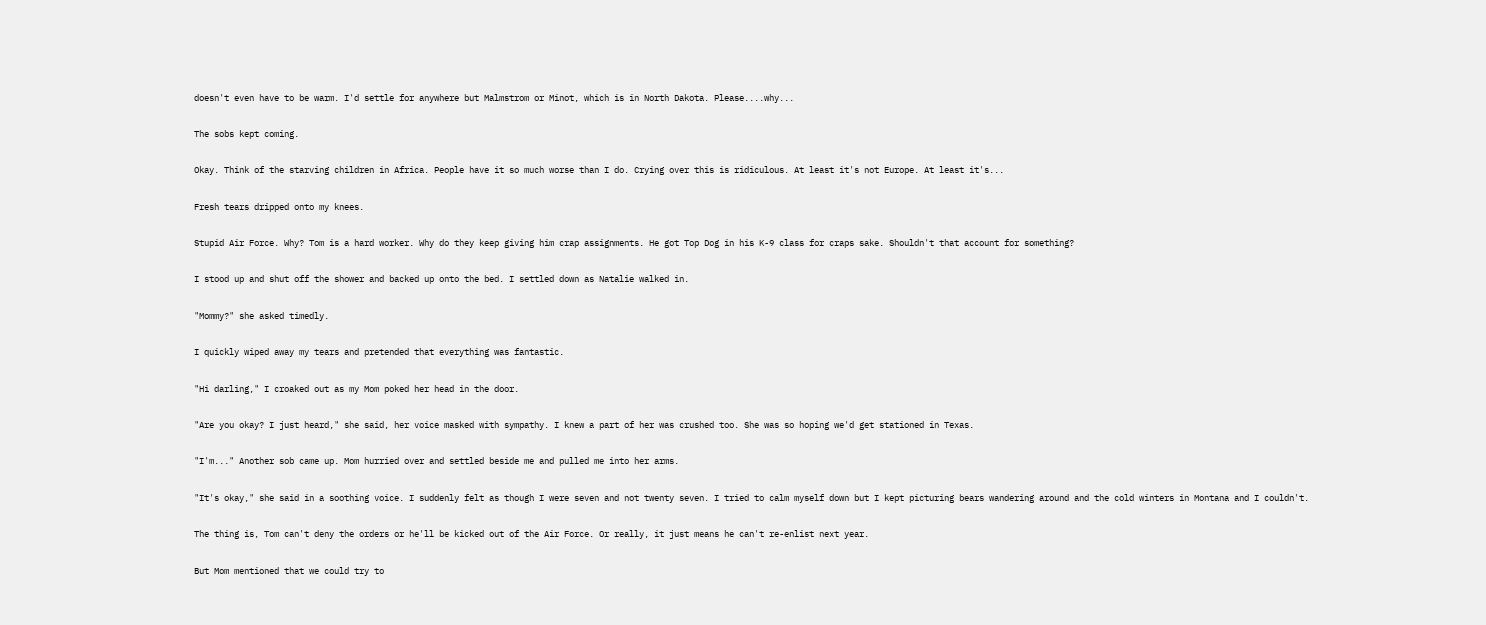doesn't even have to be warm. I'd settle for anywhere but Malmstrom or Minot, which is in North Dakota. Please....why...

The sobs kept coming.

Okay. Think of the starving children in Africa. People have it so much worse than I do. Crying over this is ridiculous. At least it's not Europe. At least it's...

Fresh tears dripped onto my knees.

Stupid Air Force. Why? Tom is a hard worker. Why do they keep giving him crap assignments. He got Top Dog in his K-9 class for craps sake. Shouldn't that account for something?

I stood up and shut off the shower and backed up onto the bed. I settled down as Natalie walked in.

"Mommy?" she asked timedly.

I quickly wiped away my tears and pretended that everything was fantastic.

"Hi darling," I croaked out as my Mom poked her head in the door.

"Are you okay? I just heard," she said, her voice masked with sympathy. I knew a part of her was crushed too. She was so hoping we'd get stationed in Texas.

"I'm..." Another sob came up. Mom hurried over and settled beside me and pulled me into her arms.

"It's okay," she said in a soothing voice. I suddenly felt as though I were seven and not twenty seven. I tried to calm myself down but I kept picturing bears wandering around and the cold winters in Montana and I couldn't.

The thing is, Tom can't deny the orders or he'll be kicked out of the Air Force. Or really, it just means he can't re-enlist next year.

But Mom mentioned that we could try to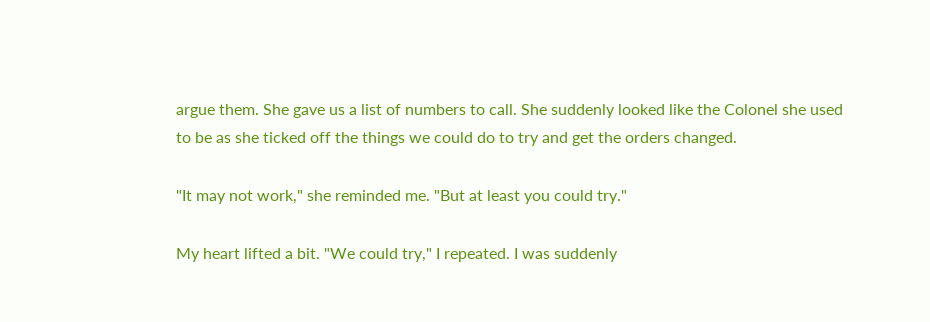argue them. She gave us a list of numbers to call. She suddenly looked like the Colonel she used to be as she ticked off the things we could do to try and get the orders changed.

"It may not work," she reminded me. "But at least you could try."

My heart lifted a bit. "We could try," I repeated. I was suddenly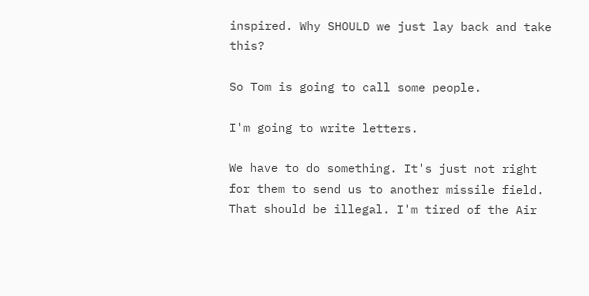inspired. Why SHOULD we just lay back and take this?

So Tom is going to call some people.

I'm going to write letters.

We have to do something. It's just not right for them to send us to another missile field. That should be illegal. I'm tired of the Air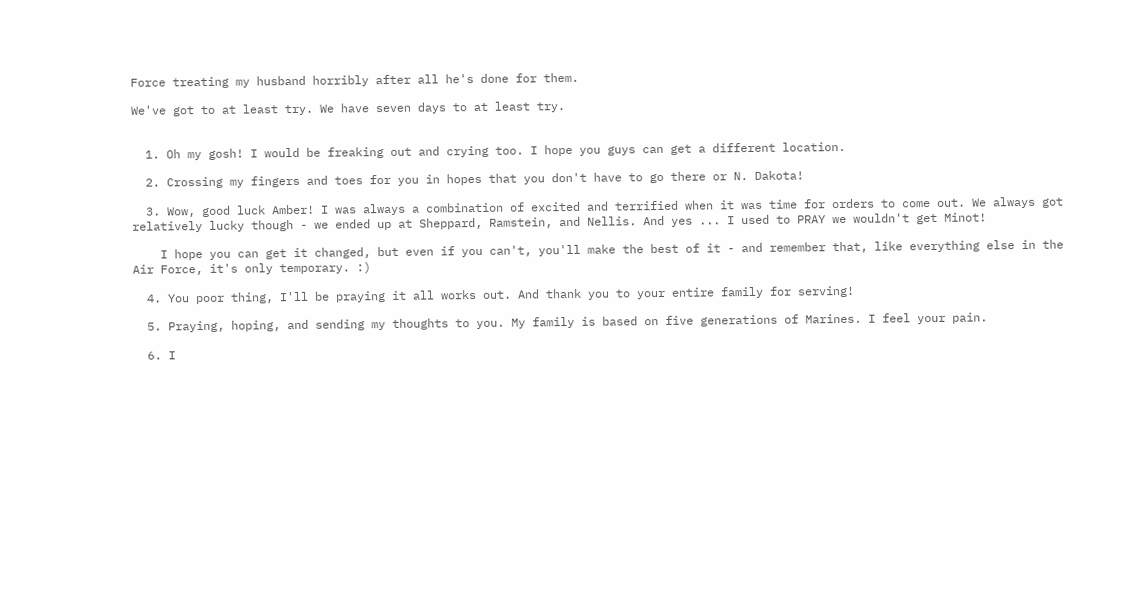Force treating my husband horribly after all he's done for them.

We've got to at least try. We have seven days to at least try.


  1. Oh my gosh! I would be freaking out and crying too. I hope you guys can get a different location.

  2. Crossing my fingers and toes for you in hopes that you don't have to go there or N. Dakota!

  3. Wow, good luck Amber! I was always a combination of excited and terrified when it was time for orders to come out. We always got relatively lucky though - we ended up at Sheppard, Ramstein, and Nellis. And yes ... I used to PRAY we wouldn't get Minot!

    I hope you can get it changed, but even if you can't, you'll make the best of it - and remember that, like everything else in the Air Force, it's only temporary. :)

  4. You poor thing, I'll be praying it all works out. And thank you to your entire family for serving!

  5. Praying, hoping, and sending my thoughts to you. My family is based on five generations of Marines. I feel your pain.

  6. I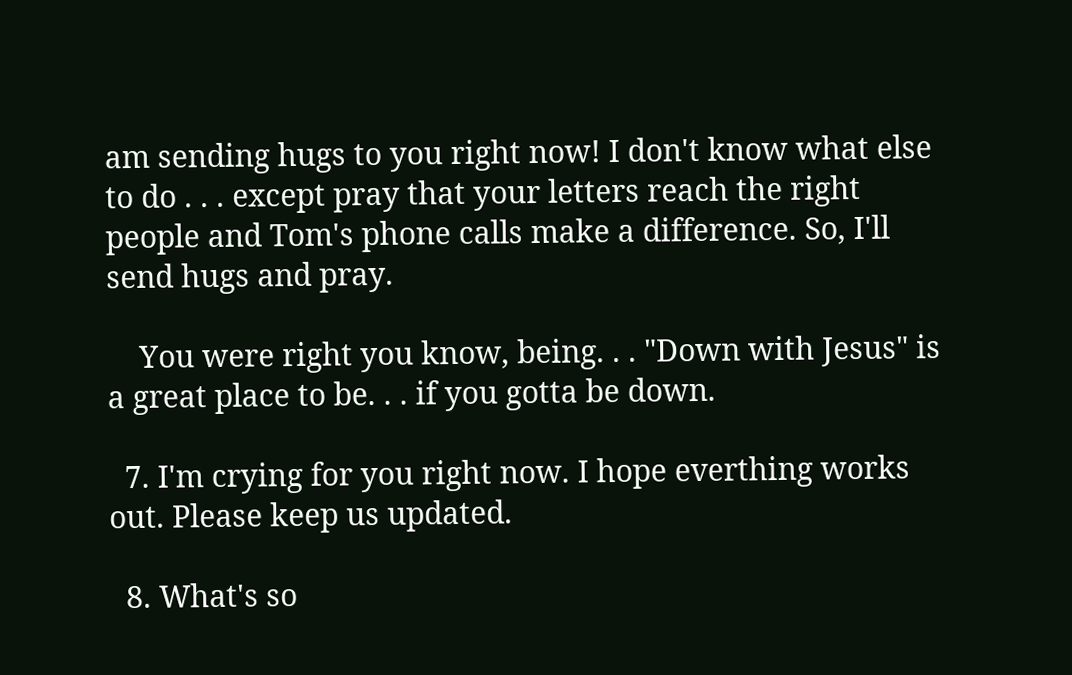am sending hugs to you right now! I don't know what else to do . . . except pray that your letters reach the right people and Tom's phone calls make a difference. So, I'll send hugs and pray.

    You were right you know, being. . . "Down with Jesus" is a great place to be. . . if you gotta be down.

  7. I'm crying for you right now. I hope everthing works out. Please keep us updated.

  8. What's so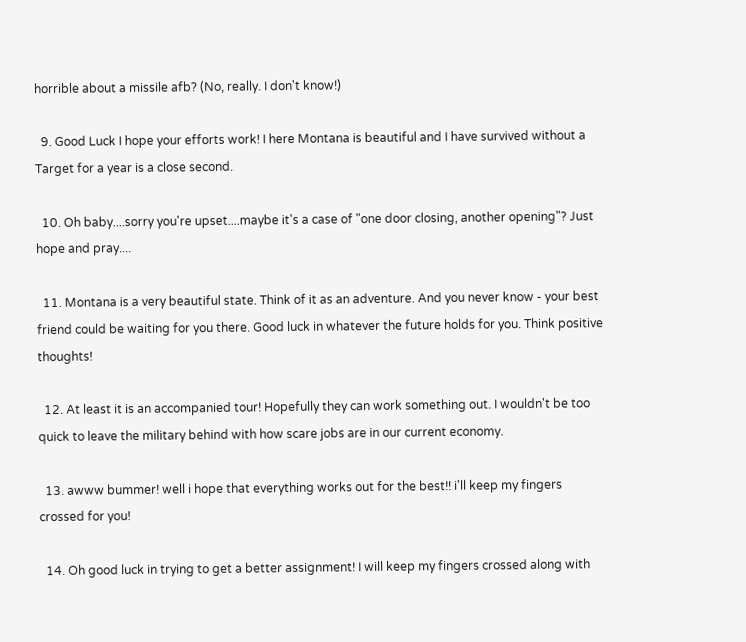horrible about a missile afb? (No, really. I don't know!)

  9. Good Luck I hope your efforts work! I here Montana is beautiful and I have survived without a Target for a year is a close second.

  10. Oh baby....sorry you're upset....maybe it's a case of "one door closing, another opening"? Just hope and pray....

  11. Montana is a very beautiful state. Think of it as an adventure. And you never know - your best friend could be waiting for you there. Good luck in whatever the future holds for you. Think positive thoughts!

  12. At least it is an accompanied tour! Hopefully they can work something out. I wouldn't be too quick to leave the military behind with how scare jobs are in our current economy.

  13. awww bummer! well i hope that everything works out for the best!! i'll keep my fingers crossed for you!

  14. Oh good luck in trying to get a better assignment! I will keep my fingers crossed along with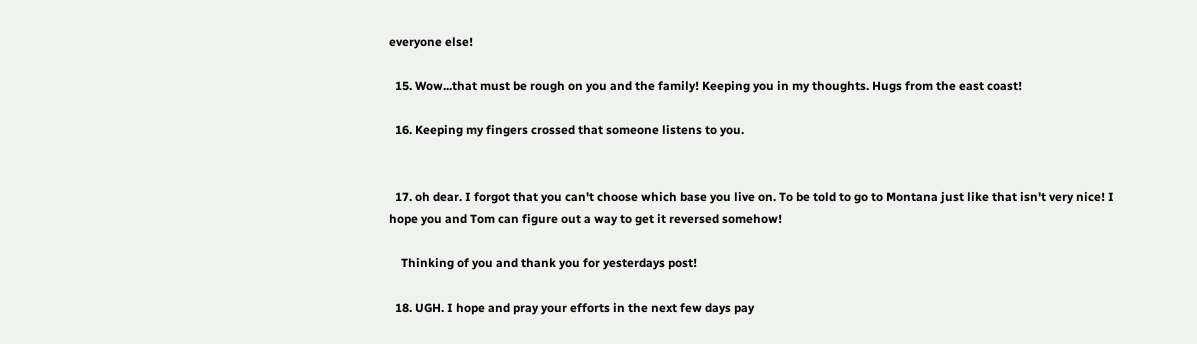everyone else!

  15. Wow...that must be rough on you and the family! Keeping you in my thoughts. Hugs from the east coast!

  16. Keeping my fingers crossed that someone listens to you.


  17. oh dear. I forgot that you can't choose which base you live on. To be told to go to Montana just like that isn't very nice! I hope you and Tom can figure out a way to get it reversed somehow!

    Thinking of you and thank you for yesterdays post!

  18. UGH. I hope and pray your efforts in the next few days pay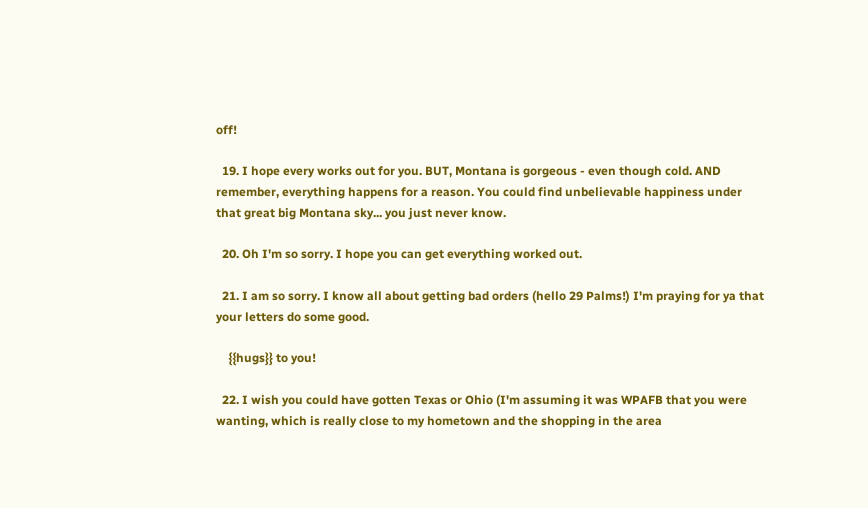off!

  19. I hope every works out for you. BUT, Montana is gorgeous - even though cold. AND remember, everything happens for a reason. You could find unbelievable happiness under that great big Montana sky... you just never know.

  20. Oh I'm so sorry. I hope you can get everything worked out.

  21. I am so sorry. I know all about getting bad orders (hello 29 Palms!) I'm praying for ya that your letters do some good.

    {{hugs}} to you!

  22. I wish you could have gotten Texas or Ohio (I'm assuming it was WPAFB that you were wanting, which is really close to my hometown and the shopping in the area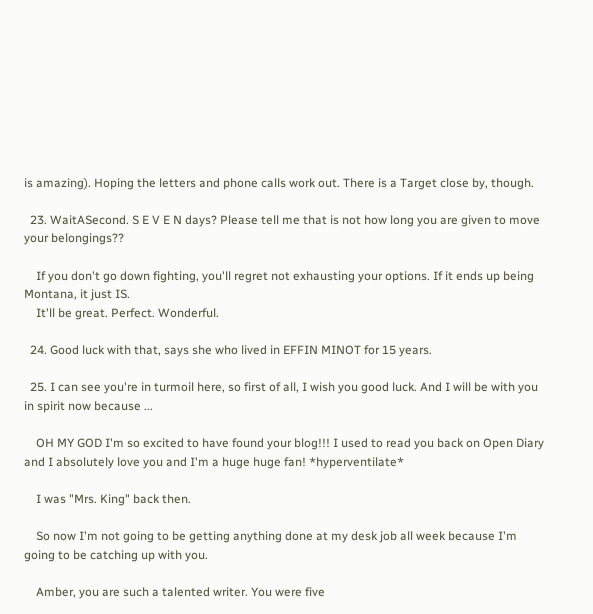is amazing). Hoping the letters and phone calls work out. There is a Target close by, though.

  23. WaitASecond. S E V E N days? Please tell me that is not how long you are given to move your belongings??

    If you don't go down fighting, you'll regret not exhausting your options. If it ends up being Montana, it just IS.
    It'll be great. Perfect. Wonderful.

  24. Good luck with that, says she who lived in EFFIN MINOT for 15 years.

  25. I can see you're in turmoil here, so first of all, I wish you good luck. And I will be with you in spirit now because ...

    OH MY GOD I'm so excited to have found your blog!!! I used to read you back on Open Diary and I absolutely love you and I'm a huge huge fan! *hyperventilate*

    I was "Mrs. King" back then.

    So now I'm not going to be getting anything done at my desk job all week because I'm going to be catching up with you.

    Amber, you are such a talented writer. You were five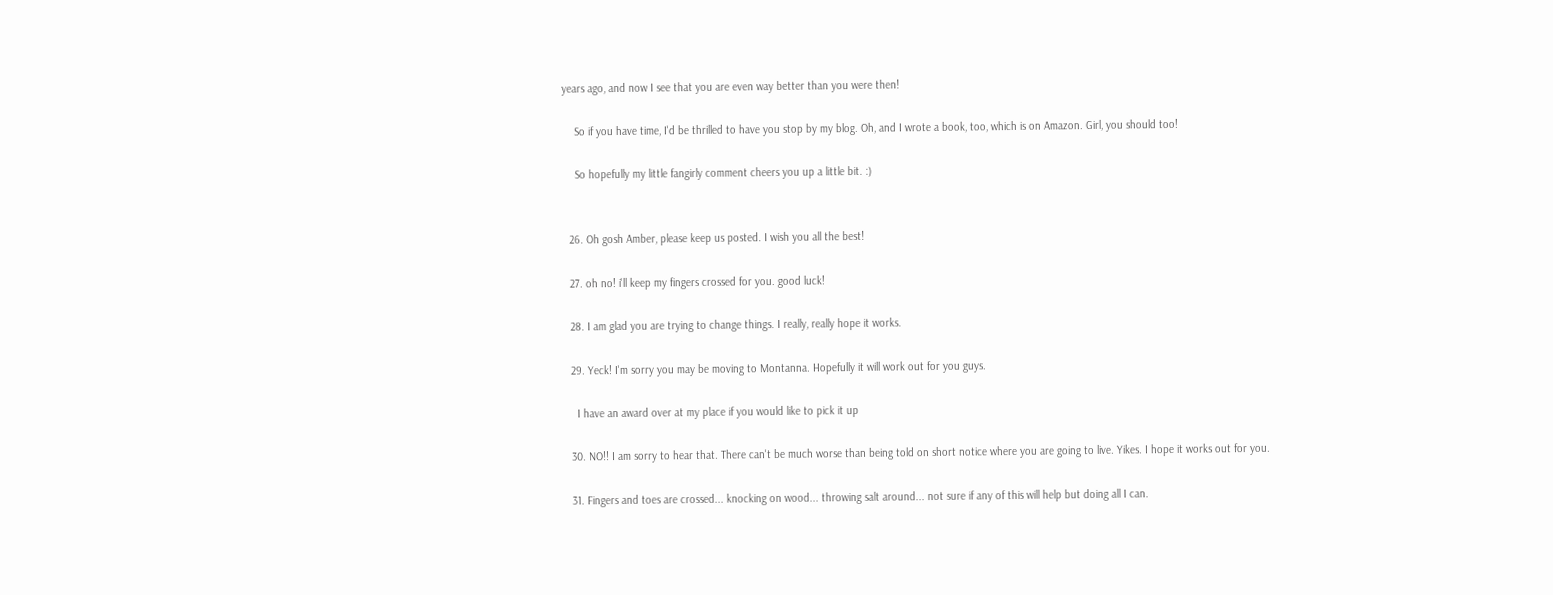years ago, and now I see that you are even way better than you were then!

    So if you have time, I'd be thrilled to have you stop by my blog. Oh, and I wrote a book, too, which is on Amazon. Girl, you should too!

    So hopefully my little fangirly comment cheers you up a little bit. :)


  26. Oh gosh Amber, please keep us posted. I wish you all the best!

  27. oh no! i'll keep my fingers crossed for you. good luck!

  28. I am glad you are trying to change things. I really, really hope it works.

  29. Yeck! I'm sorry you may be moving to Montanna. Hopefully it will work out for you guys.

    I have an award over at my place if you would like to pick it up

  30. NO!! I am sorry to hear that. There can't be much worse than being told on short notice where you are going to live. Yikes. I hope it works out for you.

  31. Fingers and toes are crossed... knocking on wood... throwing salt around... not sure if any of this will help but doing all I can.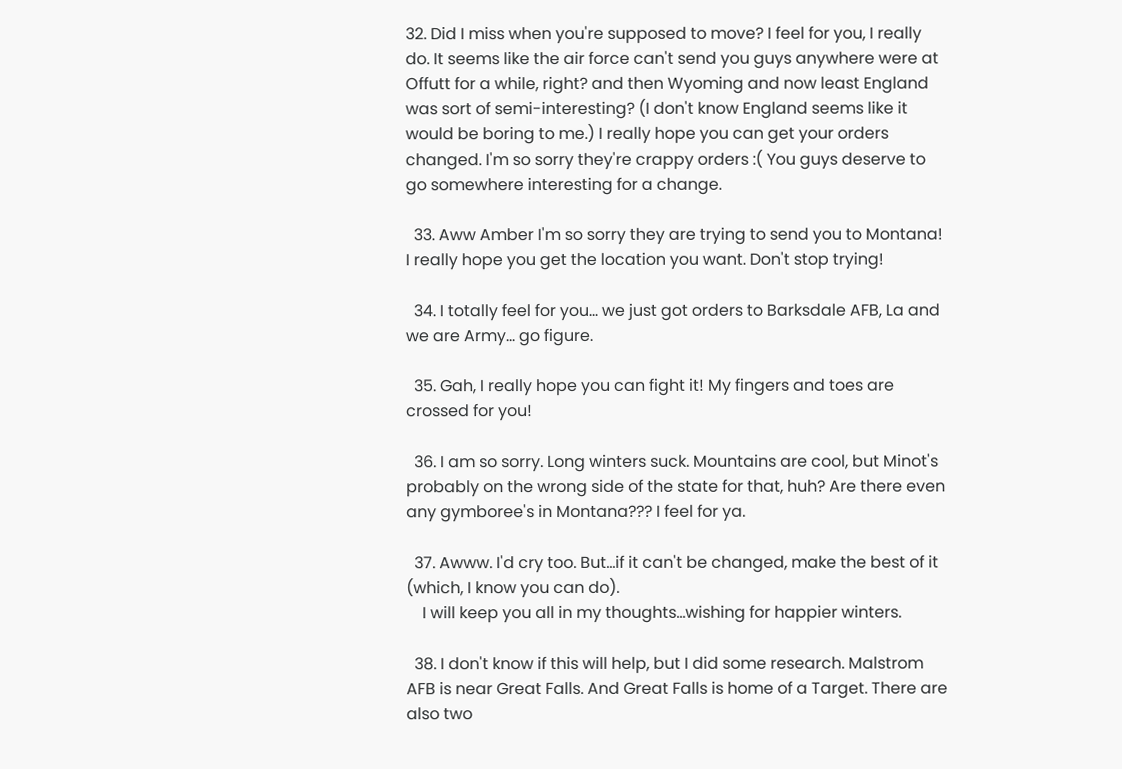32. Did I miss when you're supposed to move? I feel for you, I really do. It seems like the air force can't send you guys anywhere were at Offutt for a while, right? and then Wyoming and now least England was sort of semi-interesting? (I don't know England seems like it would be boring to me.) I really hope you can get your orders changed. I'm so sorry they're crappy orders :( You guys deserve to go somewhere interesting for a change.

  33. Aww Amber I'm so sorry they are trying to send you to Montana! I really hope you get the location you want. Don't stop trying!

  34. I totally feel for you... we just got orders to Barksdale AFB, La and we are Army... go figure.

  35. Gah, I really hope you can fight it! My fingers and toes are crossed for you!

  36. I am so sorry. Long winters suck. Mountains are cool, but Minot's probably on the wrong side of the state for that, huh? Are there even any gymboree's in Montana??? I feel for ya.

  37. Awww. I'd cry too. But...if it can't be changed, make the best of it (which, I know you can do).
    I will keep you all in my thoughts...wishing for happier winters.

  38. I don't know if this will help, but I did some research. Malstrom AFB is near Great Falls. And Great Falls is home of a Target. There are also two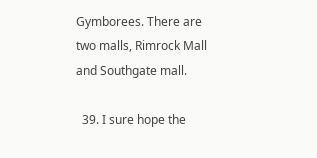Gymborees. There are two malls, Rimrock Mall and Southgate mall.

  39. I sure hope the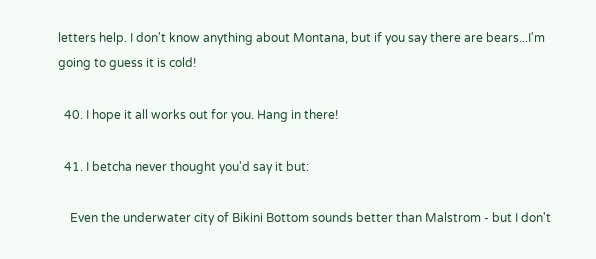letters help. I don't know anything about Montana, but if you say there are bears...I'm going to guess it is cold!

  40. I hope it all works out for you. Hang in there!

  41. I betcha never thought you'd say it but:

    Even the underwater city of Bikini Bottom sounds better than Malstrom - but I don't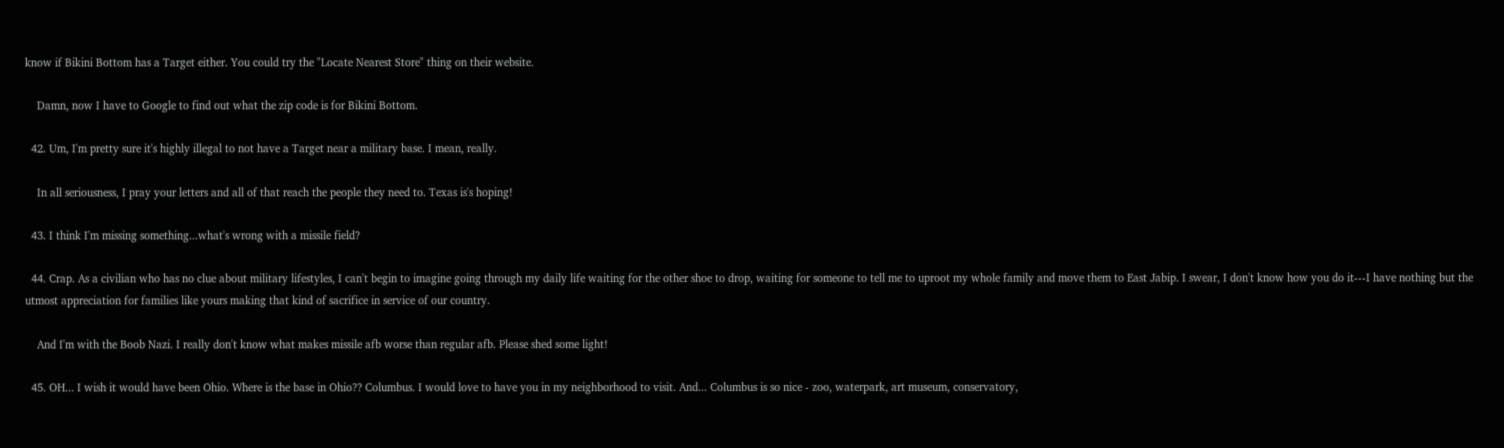know if Bikini Bottom has a Target either. You could try the "Locate Nearest Store" thing on their website.

    Damn, now I have to Google to find out what the zip code is for Bikini Bottom.

  42. Um, I'm pretty sure it's highly illegal to not have a Target near a military base. I mean, really.

    In all seriousness, I pray your letters and all of that reach the people they need to. Texas is's hoping!

  43. I think I'm missing something...what's wrong with a missile field?

  44. Crap. As a civilian who has no clue about military lifestyles, I can't begin to imagine going through my daily life waiting for the other shoe to drop, waiting for someone to tell me to uproot my whole family and move them to East Jabip. I swear, I don't know how you do it---I have nothing but the utmost appreciation for families like yours making that kind of sacrifice in service of our country.

    And I'm with the Boob Nazi. I really don't know what makes missile afb worse than regular afb. Please shed some light!

  45. OH... I wish it would have been Ohio. Where is the base in Ohio?? Columbus. I would love to have you in my neighborhood to visit. And... Columbus is so nice - zoo, waterpark, art museum, conservatory,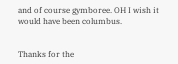and of course gymboree. OH I wish it would have been columbus.


Thanks for the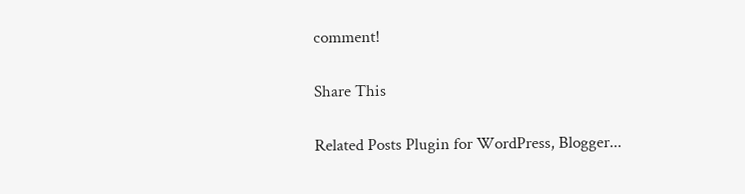comment!

Share This

Related Posts Plugin for WordPress, Blogger...